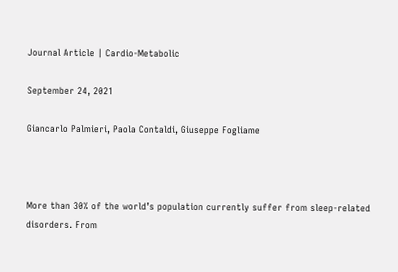Journal Article | Cardio-Metabolic

September 24, 2021

Giancarlo Palmieri, Paola Contaldi, Giuseppe Fogliame



More than 30% of the world’s population currently suffer from sleep-related disorders. From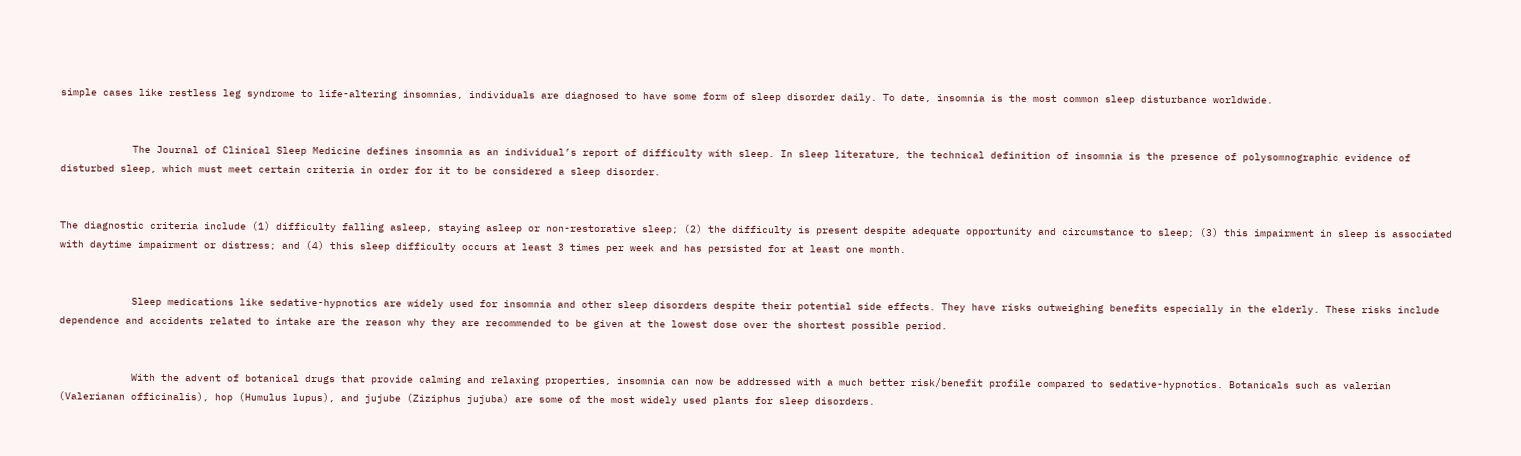simple cases like restless leg syndrome to life-altering insomnias, individuals are diagnosed to have some form of sleep disorder daily. To date, insomnia is the most common sleep disturbance worldwide.


            The Journal of Clinical Sleep Medicine defines insomnia as an individual’s report of difficulty with sleep. In sleep literature, the technical definition of insomnia is the presence of polysomnographic evidence of disturbed sleep, which must meet certain criteria in order for it to be considered a sleep disorder.


The diagnostic criteria include (1) difficulty falling asleep, staying asleep or non-restorative sleep; (2) the difficulty is present despite adequate opportunity and circumstance to sleep; (3) this impairment in sleep is associated with daytime impairment or distress; and (4) this sleep difficulty occurs at least 3 times per week and has persisted for at least one month.


            Sleep medications like sedative-hypnotics are widely used for insomnia and other sleep disorders despite their potential side effects. They have risks outweighing benefits especially in the elderly. These risks include dependence and accidents related to intake are the reason why they are recommended to be given at the lowest dose over the shortest possible period.


            With the advent of botanical drugs that provide calming and relaxing properties, insomnia can now be addressed with a much better risk/benefit profile compared to sedative-hypnotics. Botanicals such as valerian (Valerianan officinalis), hop (Humulus lupus), and jujube (Ziziphus jujuba) are some of the most widely used plants for sleep disorders.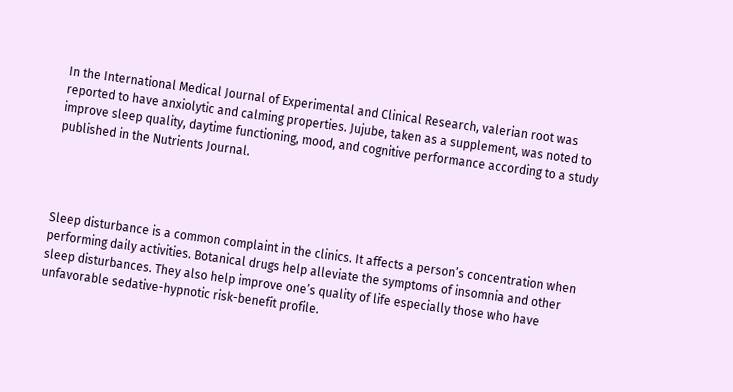In the International Medical Journal of Experimental and Clinical Research, valerian root was reported to have anxiolytic and calming properties. Jujube, taken as a supplement, was noted to improve sleep quality, daytime functioning, mood, and cognitive performance according to a study published in the Nutrients Journal.




Sleep disturbance is a common complaint in the clinics. It affects a person’s concentration when performing daily activities. Botanical drugs help alleviate the symptoms of insomnia and other sleep disturbances. They also help improve one’s quality of life especially those who have unfavorable sedative-hypnotic risk-benefit profile.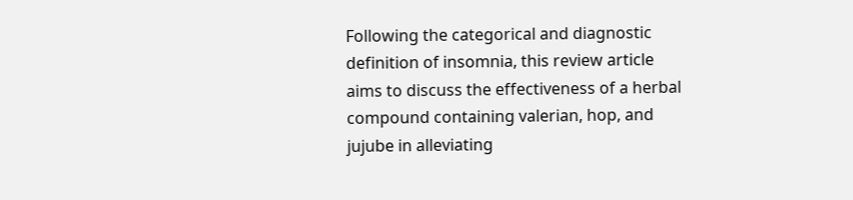Following the categorical and diagnostic definition of insomnia, this review article aims to discuss the effectiveness of a herbal compound containing valerian, hop, and jujube in alleviating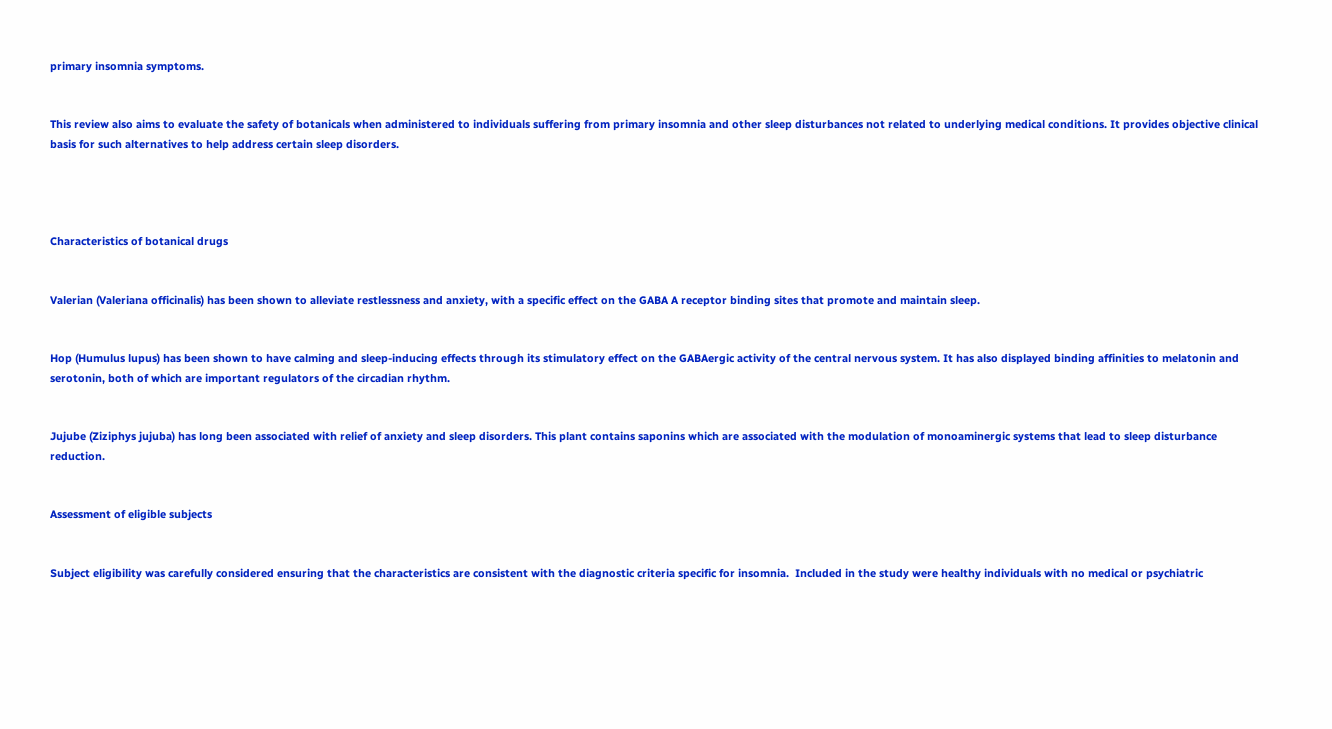primary insomnia symptoms.


This review also aims to evaluate the safety of botanicals when administered to individuals suffering from primary insomnia and other sleep disturbances not related to underlying medical conditions. It provides objective clinical basis for such alternatives to help address certain sleep disorders.




Characteristics of botanical drugs


Valerian (Valeriana officinalis) has been shown to alleviate restlessness and anxiety, with a specific effect on the GABA A receptor binding sites that promote and maintain sleep.


Hop (Humulus lupus) has been shown to have calming and sleep-inducing effects through its stimulatory effect on the GABAergic activity of the central nervous system. It has also displayed binding affinities to melatonin and serotonin, both of which are important regulators of the circadian rhythm.


Jujube (Ziziphys jujuba) has long been associated with relief of anxiety and sleep disorders. This plant contains saponins which are associated with the modulation of monoaminergic systems that lead to sleep disturbance reduction.


Assessment of eligible subjects


Subject eligibility was carefully considered ensuring that the characteristics are consistent with the diagnostic criteria specific for insomnia.  Included in the study were healthy individuals with no medical or psychiatric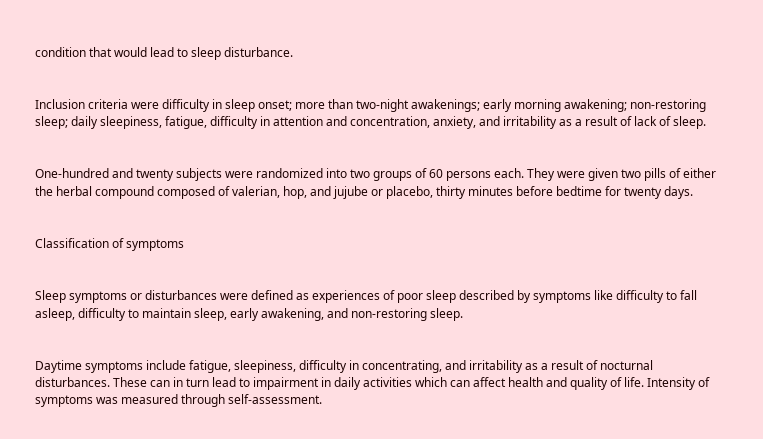condition that would lead to sleep disturbance.


Inclusion criteria were difficulty in sleep onset; more than two-night awakenings; early morning awakening; non-restoring sleep; daily sleepiness, fatigue, difficulty in attention and concentration, anxiety, and irritability as a result of lack of sleep.


One-hundred and twenty subjects were randomized into two groups of 60 persons each. They were given two pills of either the herbal compound composed of valerian, hop, and jujube or placebo, thirty minutes before bedtime for twenty days.


Classification of symptoms


Sleep symptoms or disturbances were defined as experiences of poor sleep described by symptoms like difficulty to fall asleep, difficulty to maintain sleep, early awakening, and non-restoring sleep.


Daytime symptoms include fatigue, sleepiness, difficulty in concentrating, and irritability as a result of nocturnal disturbances. These can in turn lead to impairment in daily activities which can affect health and quality of life. Intensity of symptoms was measured through self-assessment.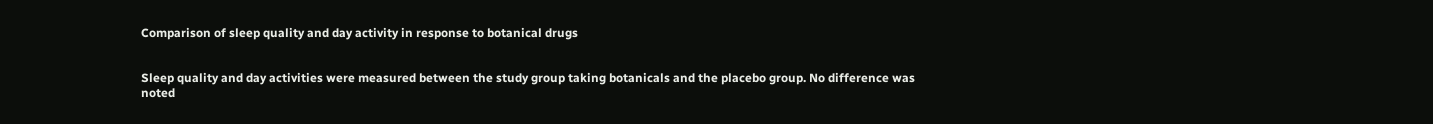Comparison of sleep quality and day activity in response to botanical drugs


Sleep quality and day activities were measured between the study group taking botanicals and the placebo group. No difference was noted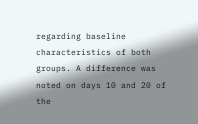regarding baseline characteristics of both groups. A difference was noted on days 10 and 20 of the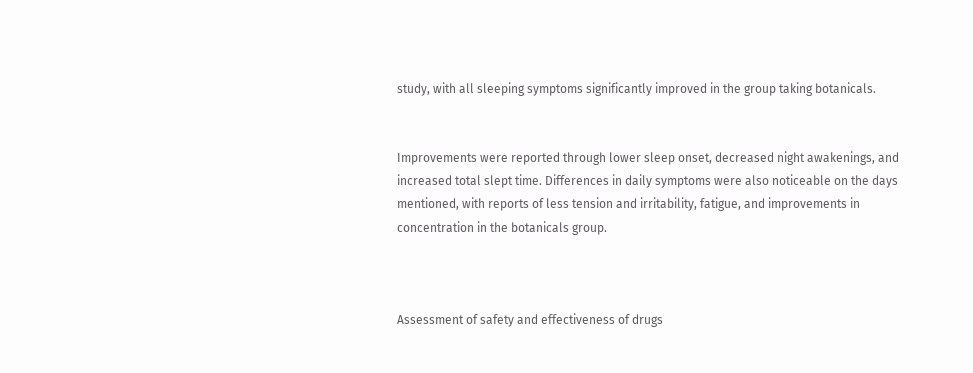study, with all sleeping symptoms significantly improved in the group taking botanicals.


Improvements were reported through lower sleep onset, decreased night awakenings, and increased total slept time. Differences in daily symptoms were also noticeable on the days mentioned, with reports of less tension and irritability, fatigue, and improvements in concentration in the botanicals group.



Assessment of safety and effectiveness of drugs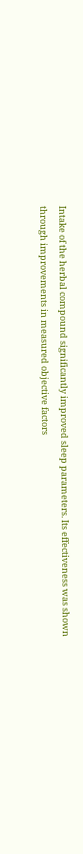Intake of the herbal compound significantly improved sleep parameters. Its effectiveness was shown through improvements in measured objective factors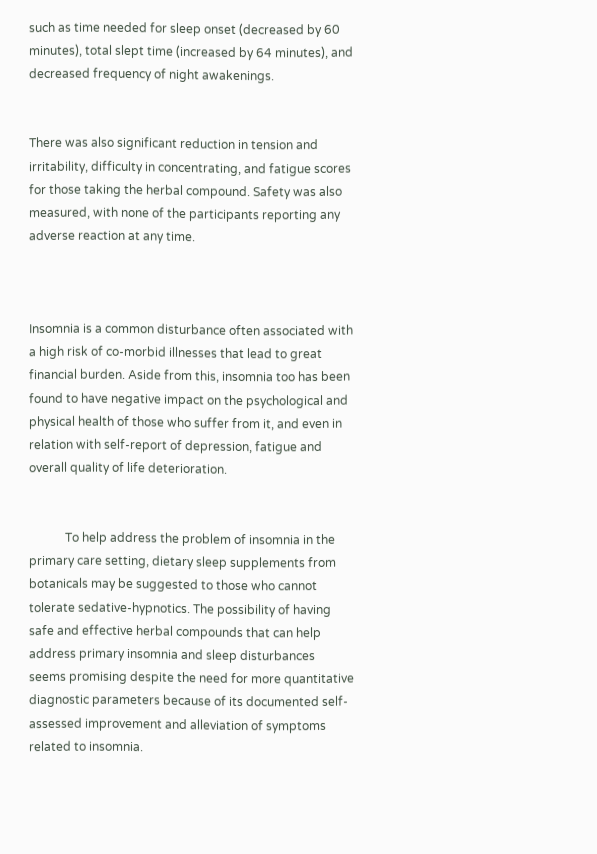such as time needed for sleep onset (decreased by 60 minutes), total slept time (increased by 64 minutes), and decreased frequency of night awakenings.


There was also significant reduction in tension and irritability, difficulty in concentrating, and fatigue scores for those taking the herbal compound. Safety was also measured, with none of the participants reporting any adverse reaction at any time.



Insomnia is a common disturbance often associated with a high risk of co-morbid illnesses that lead to great financial burden. Aside from this, insomnia too has been found to have negative impact on the psychological and physical health of those who suffer from it, and even in relation with self-report of depression, fatigue and overall quality of life deterioration.


            To help address the problem of insomnia in the primary care setting, dietary sleep supplements from botanicals may be suggested to those who cannot tolerate sedative-hypnotics. The possibility of having safe and effective herbal compounds that can help address primary insomnia and sleep disturbances seems promising despite the need for more quantitative diagnostic parameters because of its documented self-assessed improvement and alleviation of symptoms related to insomnia.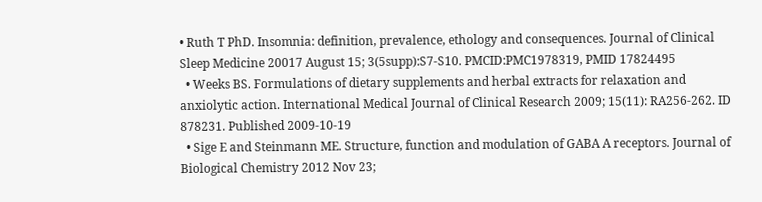• Ruth T PhD. Insomnia: definition, prevalence, ethology and consequences. Journal of Clinical Sleep Medicine 20017 August 15; 3(5supp):S7-S10. PMCID:PMC1978319, PMID 17824495
  • Weeks BS. Formulations of dietary supplements and herbal extracts for relaxation and anxiolytic action. International Medical Journal of Clinical Research 2009; 15(11): RA256-262. ID 878231. Published 2009-10-19
  • Sige E and Steinmann ME. Structure, function and modulation of GABA A receptors. Journal of Biological Chemistry 2012 Nov 23;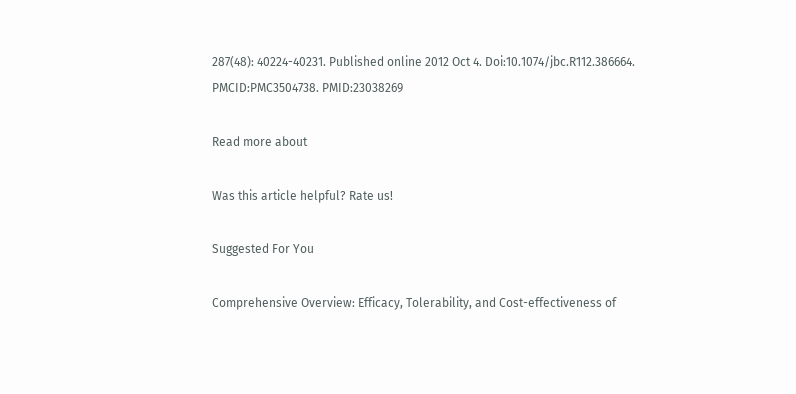287(48): 40224-40231. Published online 2012 Oct 4. Doi:10.1074/jbc.R112.386664. PMCID:PMC3504738. PMID:23038269

Read more about

Was this article helpful? Rate us!

Suggested For You

Comprehensive Overview: Efficacy, Tolerability, and Cost-effectiveness of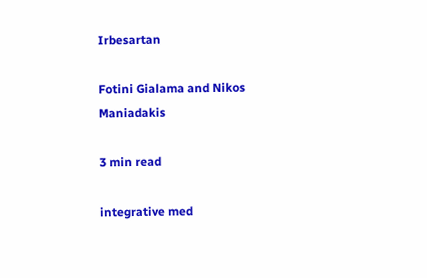Irbesartan

Fotini Gialama and Nikos Maniadakis

3 min read

integrative med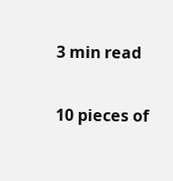3 min read


10 pieces of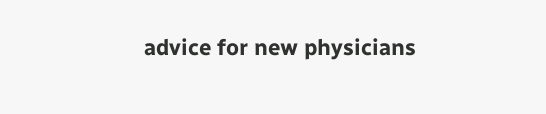advice for new physicians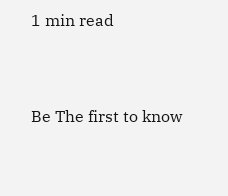1 min read


Be The first to know